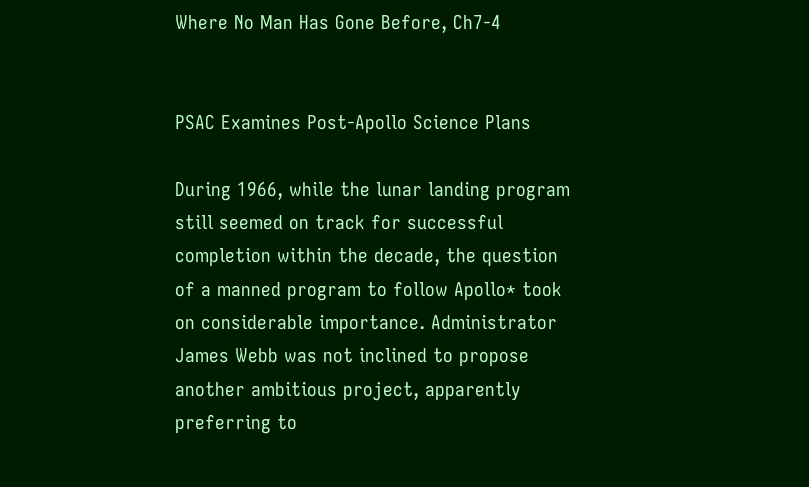Where No Man Has Gone Before, Ch7-4


PSAC Examines Post-Apollo Science Plans

During 1966, while the lunar landing program still seemed on track for successful completion within the decade, the question of a manned program to follow Apollo* took on considerable importance. Administrator James Webb was not inclined to propose another ambitious project, apparently preferring to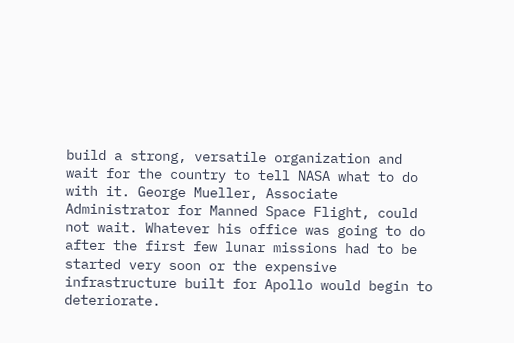build a strong, versatile organization and wait for the country to tell NASA what to do with it. George Mueller, Associate Administrator for Manned Space Flight, could not wait. Whatever his office was going to do after the first few lunar missions had to be started very soon or the expensive infrastructure built for Apollo would begin to deteriorate.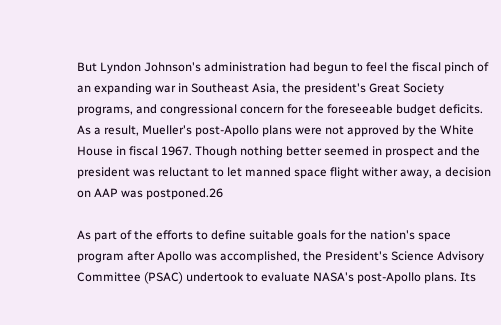But Lyndon Johnson's administration had begun to feel the fiscal pinch of an expanding war in Southeast Asia, the president's Great Society programs, and congressional concern for the foreseeable budget deficits. As a result, Mueller's post-Apollo plans were not approved by the White House in fiscal 1967. Though nothing better seemed in prospect and the president was reluctant to let manned space flight wither away, a decision on AAP was postponed.26

As part of the efforts to define suitable goals for the nation's space program after Apollo was accomplished, the President's Science Advisory Committee (PSAC) undertook to evaluate NASA's post-Apollo plans. Its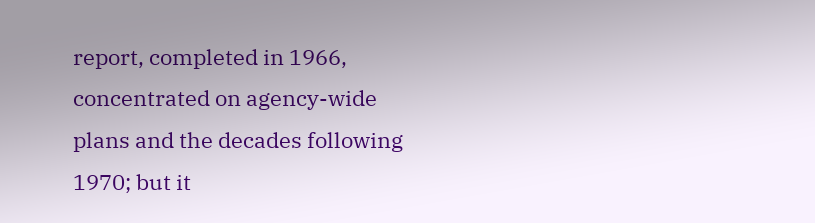report, completed in 1966, concentrated on agency-wide plans and the decades following 1970; but it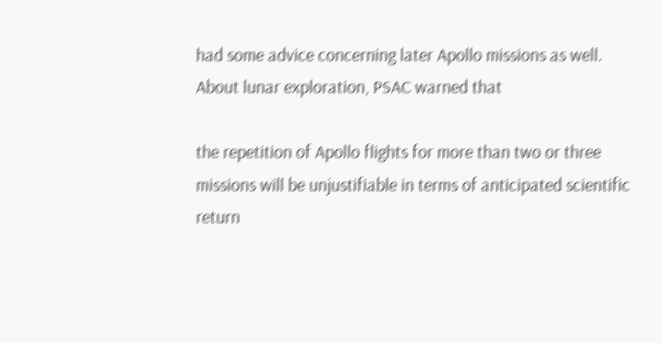had some advice concerning later Apollo missions as well. About lunar exploration, PSAC warned that

the repetition of Apollo flights for more than two or three missions will be unjustifiable in terms of anticipated scientific return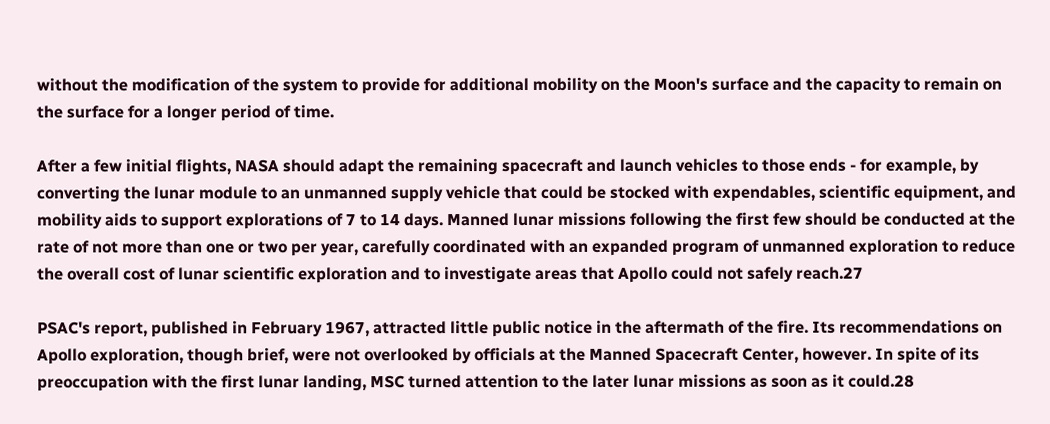without the modification of the system to provide for additional mobility on the Moon's surface and the capacity to remain on the surface for a longer period of time.

After a few initial flights, NASA should adapt the remaining spacecraft and launch vehicles to those ends - for example, by converting the lunar module to an unmanned supply vehicle that could be stocked with expendables, scientific equipment, and mobility aids to support explorations of 7 to 14 days. Manned lunar missions following the first few should be conducted at the rate of not more than one or two per year, carefully coordinated with an expanded program of unmanned exploration to reduce the overall cost of lunar scientific exploration and to investigate areas that Apollo could not safely reach.27

PSAC's report, published in February 1967, attracted little public notice in the aftermath of the fire. Its recommendations on Apollo exploration, though brief, were not overlooked by officials at the Manned Spacecraft Center, however. In spite of its preoccupation with the first lunar landing, MSC turned attention to the later lunar missions as soon as it could.28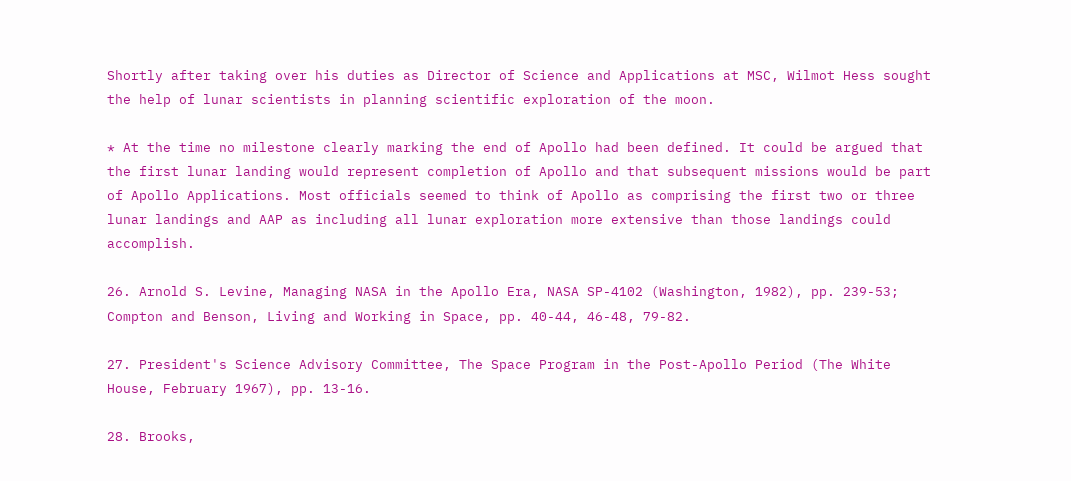Shortly after taking over his duties as Director of Science and Applications at MSC, Wilmot Hess sought the help of lunar scientists in planning scientific exploration of the moon.

* At the time no milestone clearly marking the end of Apollo had been defined. It could be argued that the first lunar landing would represent completion of Apollo and that subsequent missions would be part of Apollo Applications. Most officials seemed to think of Apollo as comprising the first two or three lunar landings and AAP as including all lunar exploration more extensive than those landings could accomplish.

26. Arnold S. Levine, Managing NASA in the Apollo Era, NASA SP-4102 (Washington, 1982), pp. 239-53; Compton and Benson, Living and Working in Space, pp. 40-44, 46-48, 79-82.

27. President's Science Advisory Committee, The Space Program in the Post-Apollo Period (The White House, February 1967), pp. 13-16.

28. Brooks,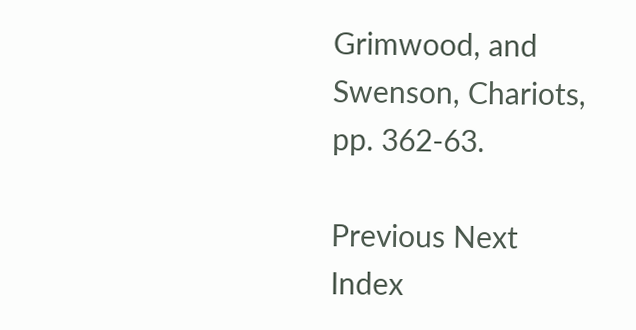Grimwood, and Swenson, Chariots, pp. 362-63.

Previous Next Index